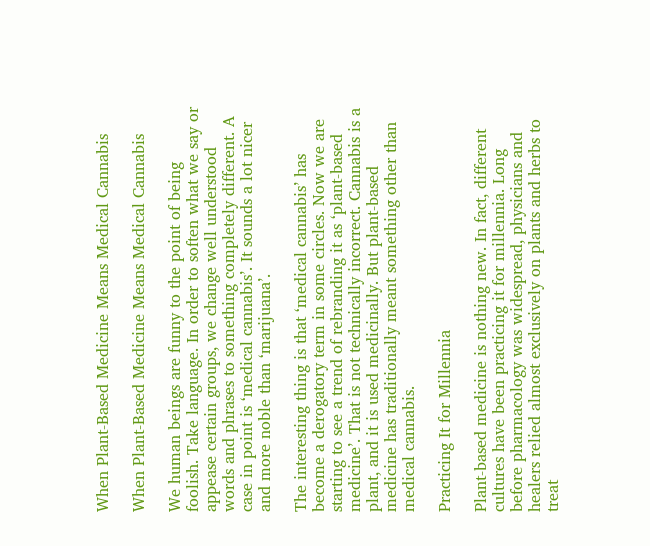When Plant-Based Medicine Means Medical Cannabis

When Plant-Based Medicine Means Medical Cannabis

We human beings are funny to the point of being foolish. Take language. In order to soften what we say or appease certain groups, we change well understood words and phrases to something completely different. A case in point is ‘medical cannabis’. It sounds a lot nicer and more noble than ‘marijuana’.

The interesting thing is that ‘medical cannabis’ has become a derogatory term in some circles. Now we are starting to see a trend of rebranding it as ‘plant-based medicine’. That is not technically incorrect. Cannabis is a plant, and it is used medicinally. But plant-based medicine has traditionally meant something other than medical cannabis.

Practicing It for Millennia

Plant-based medicine is nothing new. In fact, different cultures have been practicing it for millennia. Long before pharmacology was widespread, physicians and healers relied almost exclusively on plants and herbs to treat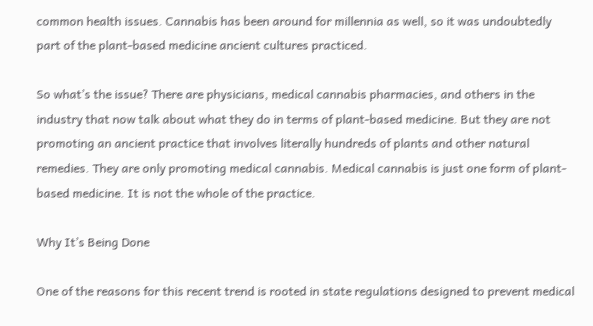common health issues. Cannabis has been around for millennia as well, so it was undoubtedly part of the plant-based medicine ancient cultures practiced.

So what’s the issue? There are physicians, medical cannabis pharmacies, and others in the industry that now talk about what they do in terms of plant-based medicine. But they are not promoting an ancient practice that involves literally hundreds of plants and other natural remedies. They are only promoting medical cannabis. Medical cannabis is just one form of plant-based medicine. It is not the whole of the practice.

Why It’s Being Done

One of the reasons for this recent trend is rooted in state regulations designed to prevent medical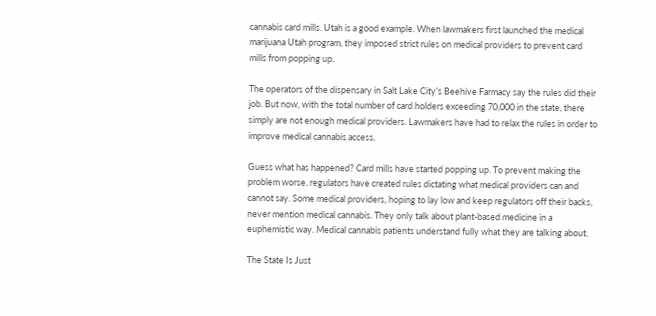cannabis card mills. Utah is a good example. When lawmakers first launched the medical marijuana Utah program, they imposed strict rules on medical providers to prevent card mills from popping up.

The operators of the dispensary in Salt Lake City’s Beehive Farmacy say the rules did their job. But now, with the total number of card holders exceeding 70,000 in the state, there simply are not enough medical providers. Lawmakers have had to relax the rules in order to improve medical cannabis access.

Guess what has happened? Card mills have started popping up. To prevent making the problem worse, regulators have created rules dictating what medical providers can and cannot say. Some medical providers, hoping to lay low and keep regulators off their backs, never mention medical cannabis. They only talk about plant-based medicine in a euphemistic way. Medical cannabis patients understand fully what they are talking about.

The State Is Just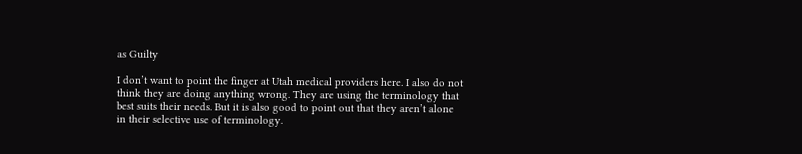as Guilty

I don’t want to point the finger at Utah medical providers here. I also do not think they are doing anything wrong. They are using the terminology that best suits their needs. But it is also good to point out that they aren’t alone in their selective use of terminology.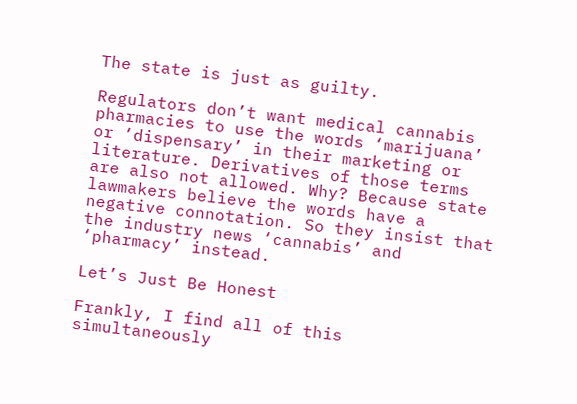The state is just as guilty.

Regulators don’t want medical cannabis pharmacies to use the words ‘marijuana’ or ‘dispensary’ in their marketing or literature. Derivatives of those terms are also not allowed. Why? Because state lawmakers believe the words have a negative connotation. So they insist that the industry news ‘cannabis’ and ‘pharmacy’ instead.

Let’s Just Be Honest

Frankly, I find all of this simultaneously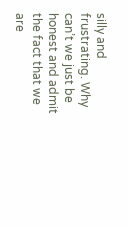silly and frustrating. Why can’t we just be honest and admit the fact that we are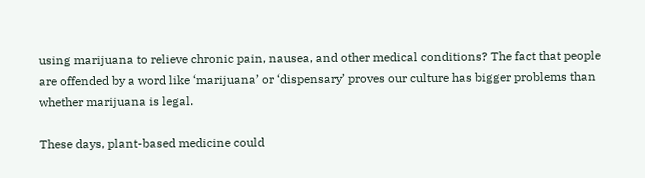using marijuana to relieve chronic pain, nausea, and other medical conditions? The fact that people are offended by a word like ‘marijuana’ or ‘dispensary’ proves our culture has bigger problems than whether marijuana is legal.

These days, plant-based medicine could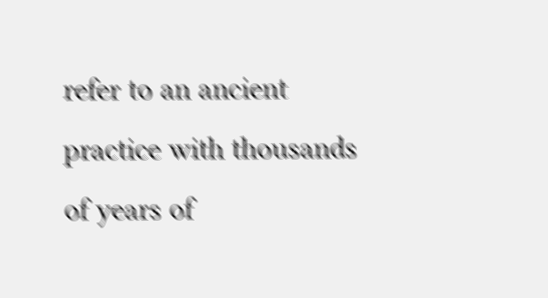refer to an ancient practice with thousands of years of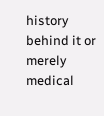history behind it or merely medical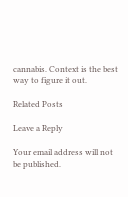cannabis. Context is the best way to figure it out.

Related Posts

Leave a Reply

Your email address will not be published.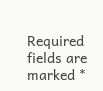Required fields are marked *